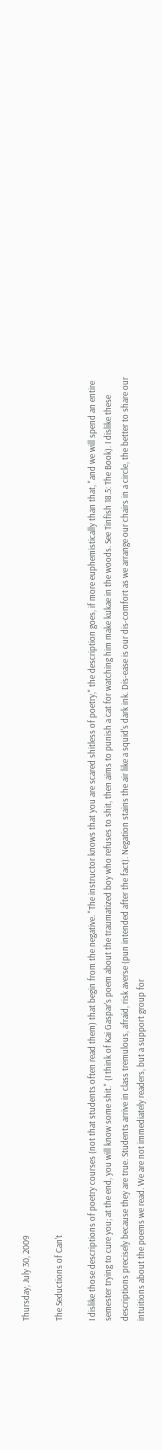Thursday, July 30, 2009

The Seductions of Can't

I dislike those descriptions of poetry courses (not that students often read them) that begin from the negative. "The instructor knows that you are scared shitless of poetry," the description goes, if more euphemistically than that, "and we will spend an entire semester trying to cure you; at the end, you will know some shit." (I think of Kai Gaspar's poem about the traumatized boy who refuses to shit, then aims to punish a cat for watching him make kukae in the woods. See Tinfish 18.5: The Book). I dislike these descriptions precisely because they are true. Students arrive in class tremulous, afraid, risk averse (pun intended after the fact). Negation stains the air like a squid's dark ink. Dis-ease is our dis-comfort as we arrange our chairs in a circle, the better to share our intuitions about the poems we read. We are not immediately readers, but a support group for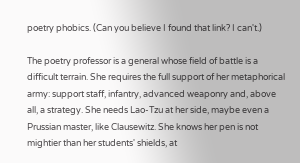poetry phobics. (Can you believe I found that link? I can't.)

The poetry professor is a general whose field of battle is a difficult terrain. She requires the full support of her metaphorical army: support staff, infantry, advanced weaponry and, above all, a strategy. She needs Lao-Tzu at her side, maybe even a Prussian master, like Clausewitz. She knows her pen is not mightier than her students' shields, at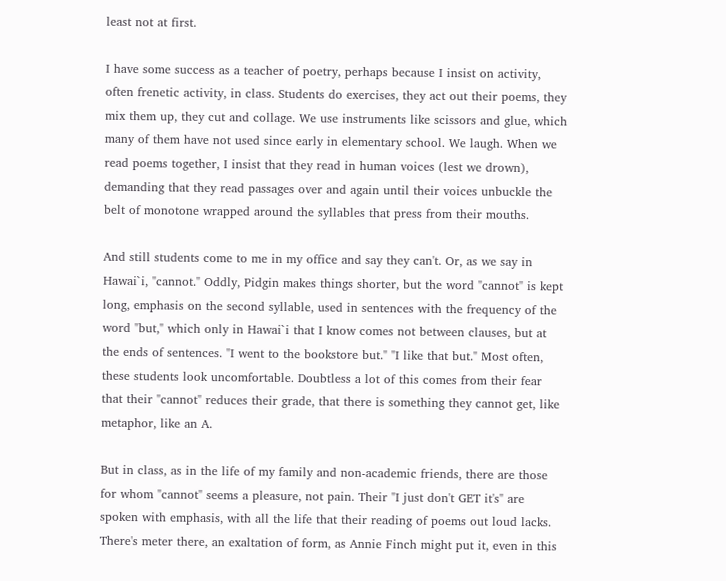least not at first.

I have some success as a teacher of poetry, perhaps because I insist on activity, often frenetic activity, in class. Students do exercises, they act out their poems, they mix them up, they cut and collage. We use instruments like scissors and glue, which many of them have not used since early in elementary school. We laugh. When we read poems together, I insist that they read in human voices (lest we drown), demanding that they read passages over and again until their voices unbuckle the belt of monotone wrapped around the syllables that press from their mouths.

And still students come to me in my office and say they can't. Or, as we say in Hawai`i, "cannot." Oddly, Pidgin makes things shorter, but the word "cannot" is kept long, emphasis on the second syllable, used in sentences with the frequency of the word "but," which only in Hawai`i that I know comes not between clauses, but at the ends of sentences. "I went to the bookstore but." "I like that but." Most often, these students look uncomfortable. Doubtless a lot of this comes from their fear that their "cannot" reduces their grade, that there is something they cannot get, like metaphor, like an A.

But in class, as in the life of my family and non-academic friends, there are those for whom "cannot" seems a pleasure, not pain. Their "I just don't GET it's" are spoken with emphasis, with all the life that their reading of poems out loud lacks. There's meter there, an exaltation of form, as Annie Finch might put it, even in this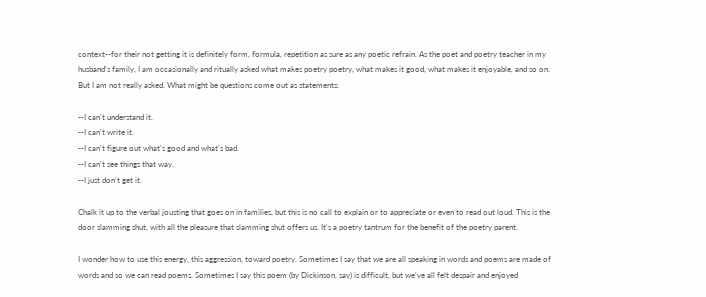context--for their not getting it is definitely form, formula, repetition as sure as any poetic refrain. As the poet and poetry teacher in my husband's family, I am occasionally and ritually asked what makes poetry poetry, what makes it good, what makes it enjoyable, and so on. But I am not really asked. What might be questions come out as statements:

--I can't understand it.
--I can't write it.
--I can't figure out what's good and what's bad.
--I can't see things that way.
--I just don't get it.

Chalk it up to the verbal jousting that goes on in families, but this is no call to explain or to appreciate or even to read out loud. This is the door slamming shut, with all the pleasure that slamming shut offers us. It's a poetry tantrum for the benefit of the poetry parent.

I wonder how to use this energy, this aggression, toward poetry. Sometimes I say that we are all speaking in words and poems are made of words and so we can read poems. Sometimes I say this poem (by Dickinson, say) is difficult, but we've all felt despair and enjoyed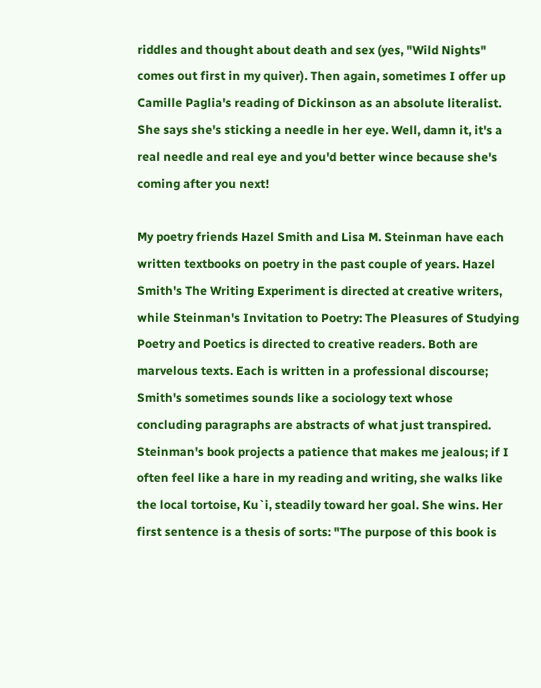riddles and thought about death and sex (yes, "Wild Nights" comes out first in my quiver). Then again, sometimes I offer up Camille Paglia's reading of Dickinson as an absolute literalist. She says she's sticking a needle in her eye. Well, damn it, it's a real needle and real eye and you'd better wince because she's coming after you next!

My poetry friends Hazel Smith and Lisa M. Steinman have each written textbooks on poetry in the past couple of years. Hazel Smith's The Writing Experiment is directed at creative writers, while Steinman's Invitation to Poetry: The Pleasures of Studying Poetry and Poetics is directed to creative readers. Both are marvelous texts. Each is written in a professional discourse; Smith's sometimes sounds like a sociology text whose concluding paragraphs are abstracts of what just transpired. Steinman's book projects a patience that makes me jealous; if I often feel like a hare in my reading and writing, she walks like the local tortoise, Ku`i, steadily toward her goal. She wins. Her first sentence is a thesis of sorts: "The purpose of this book is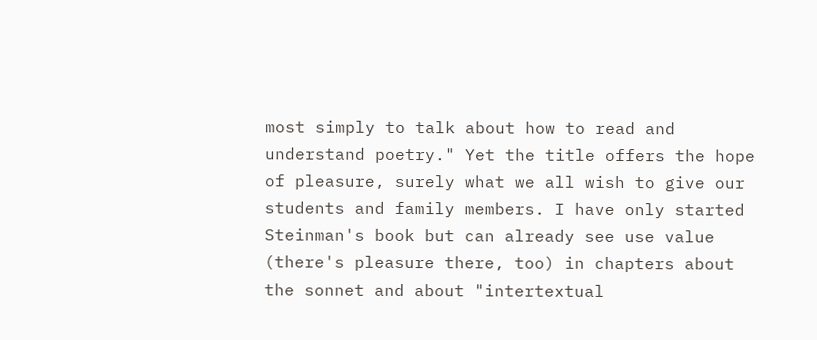most simply to talk about how to read and understand poetry." Yet the title offers the hope of pleasure, surely what we all wish to give our students and family members. I have only started Steinman's book but can already see use value (there's pleasure there, too) in chapters about the sonnet and about "intertextual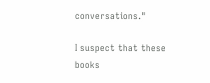conversations."

I suspect that these books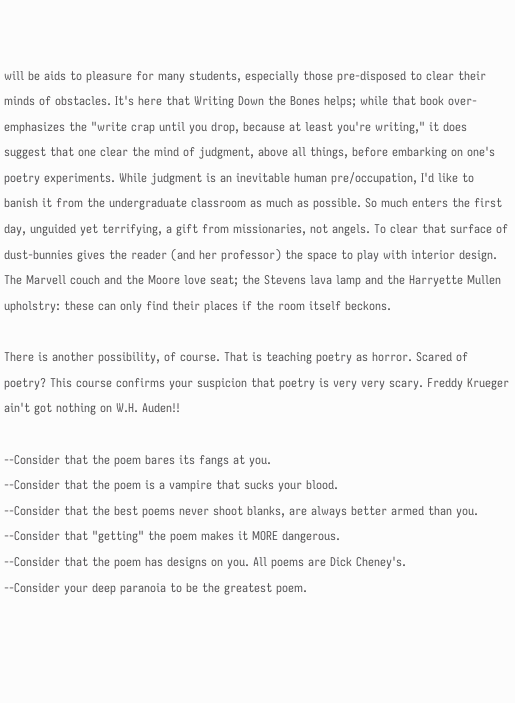will be aids to pleasure for many students, especially those pre-disposed to clear their minds of obstacles. It's here that Writing Down the Bones helps; while that book over-emphasizes the "write crap until you drop, because at least you're writing," it does suggest that one clear the mind of judgment, above all things, before embarking on one's poetry experiments. While judgment is an inevitable human pre/occupation, I'd like to banish it from the undergraduate classroom as much as possible. So much enters the first day, unguided yet terrifying, a gift from missionaries, not angels. To clear that surface of dust-bunnies gives the reader (and her professor) the space to play with interior design. The Marvell couch and the Moore love seat; the Stevens lava lamp and the Harryette Mullen upholstry: these can only find their places if the room itself beckons.

There is another possibility, of course. That is teaching poetry as horror. Scared of poetry? This course confirms your suspicion that poetry is very very scary. Freddy Krueger ain't got nothing on W.H. Auden!!

--Consider that the poem bares its fangs at you.
--Consider that the poem is a vampire that sucks your blood.
--Consider that the best poems never shoot blanks, are always better armed than you.
--Consider that "getting" the poem makes it MORE dangerous.
--Consider that the poem has designs on you. All poems are Dick Cheney's.
--Consider your deep paranoia to be the greatest poem.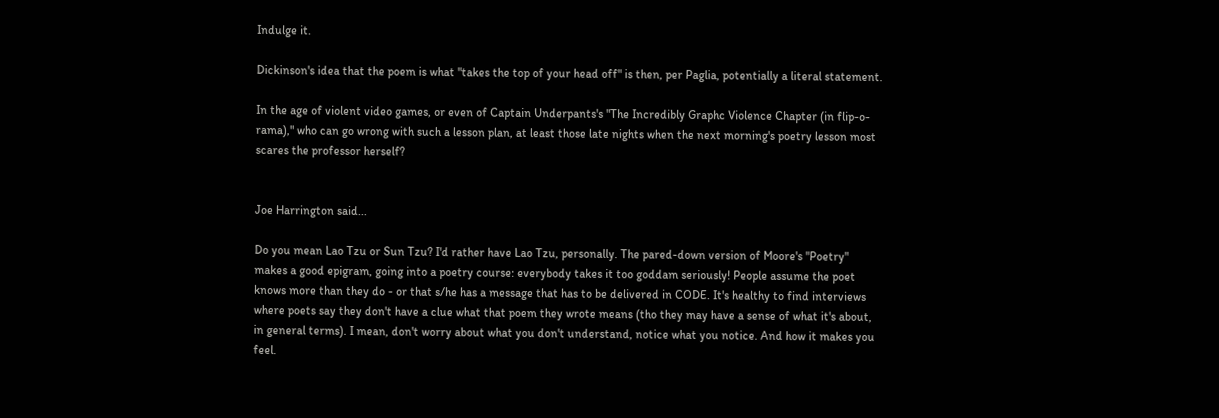Indulge it.

Dickinson's idea that the poem is what "takes the top of your head off" is then, per Paglia, potentially a literal statement.

In the age of violent video games, or even of Captain Underpants's "The Incredibly Graphc Violence Chapter (in flip-o-rama)," who can go wrong with such a lesson plan, at least those late nights when the next morning's poetry lesson most scares the professor herself?


Joe Harrington said...

Do you mean Lao Tzu or Sun Tzu? I'd rather have Lao Tzu, personally. The pared-down version of Moore's "Poetry" makes a good epigram, going into a poetry course: everybody takes it too goddam seriously! People assume the poet knows more than they do - or that s/he has a message that has to be delivered in CODE. It's healthy to find interviews where poets say they don't have a clue what that poem they wrote means (tho they may have a sense of what it's about, in general terms). I mean, don't worry about what you don't understand, notice what you notice. And how it makes you feel.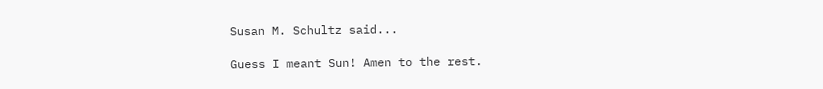Susan M. Schultz said...

Guess I meant Sun! Amen to the rest.